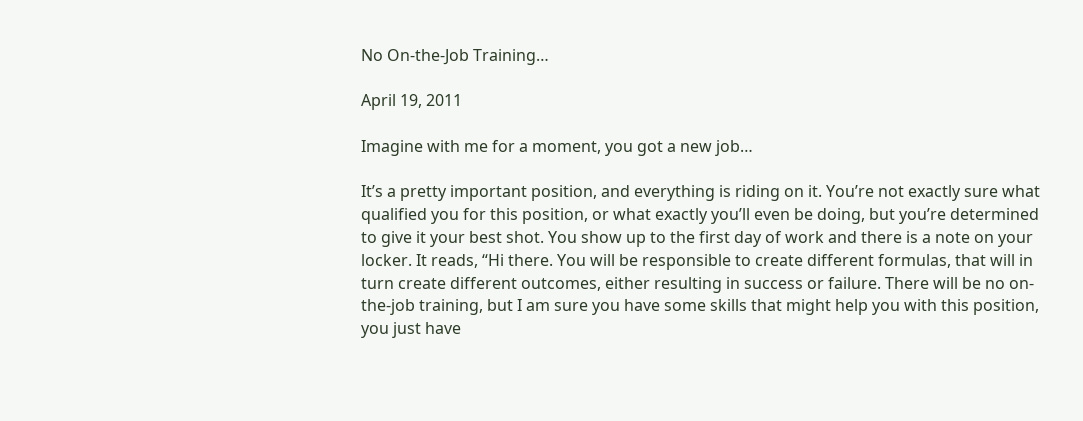No On-the-Job Training…

April 19, 2011

Imagine with me for a moment, you got a new job…

It’s a pretty important position, and everything is riding on it. You’re not exactly sure what qualified you for this position, or what exactly you’ll even be doing, but you’re determined to give it your best shot. You show up to the first day of work and there is a note on your locker. It reads, “Hi there. You will be responsible to create different formulas, that will in turn create different outcomes, either resulting in success or failure. There will be no on-the-job training, but I am sure you have some skills that might help you with this position, you just have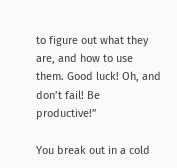to figure out what they are, and how to use them. Good luck! Oh, and don’t fail! Be productive!”

You break out in a cold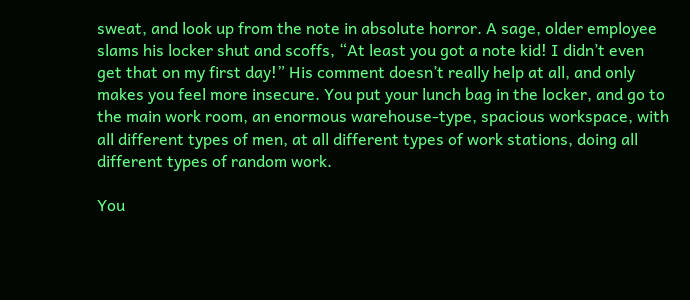sweat, and look up from the note in absolute horror. A sage, older employee slams his locker shut and scoffs, “At least you got a note kid! I didn’t even get that on my first day!” His comment doesn’t really help at all, and only makes you feel more insecure. You put your lunch bag in the locker, and go to the main work room, an enormous warehouse-type, spacious workspace, with all different types of men, at all different types of work stations, doing all different types of random work.

You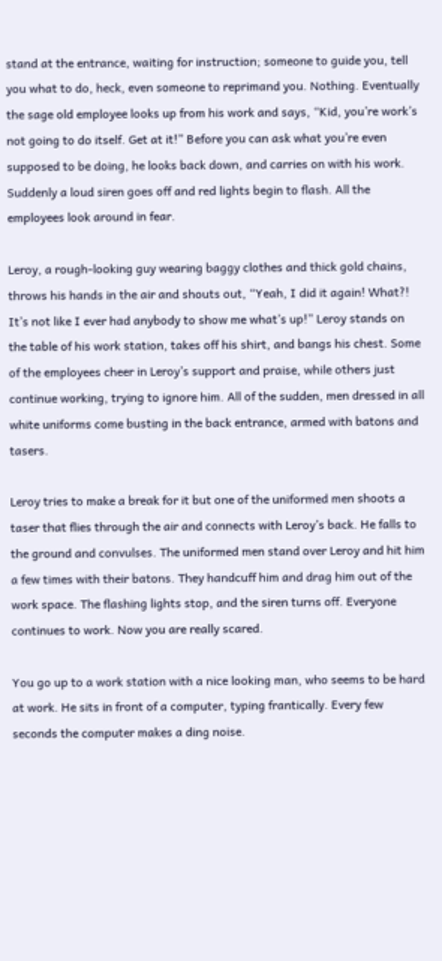stand at the entrance, waiting for instruction; someone to guide you, tell you what to do, heck, even someone to reprimand you. Nothing. Eventually the sage old employee looks up from his work and says, “Kid, you’re work’s not going to do itself. Get at it!” Before you can ask what you’re even supposed to be doing, he looks back down, and carries on with his work. Suddenly a loud siren goes off and red lights begin to flash. All the employees look around in fear.

Leroy, a rough-looking guy wearing baggy clothes and thick gold chains, throws his hands in the air and shouts out, “Yeah, I did it again! What?! It’s not like I ever had anybody to show me what’s up!” Leroy stands on the table of his work station, takes off his shirt, and bangs his chest. Some of the employees cheer in Leroy’s support and praise, while others just continue working, trying to ignore him. All of the sudden, men dressed in all white uniforms come busting in the back entrance, armed with batons and tasers.

Leroy tries to make a break for it but one of the uniformed men shoots a taser that flies through the air and connects with Leroy’s back. He falls to the ground and convulses. The uniformed men stand over Leroy and hit him a few times with their batons. They handcuff him and drag him out of the work space. The flashing lights stop, and the siren turns off. Everyone continues to work. Now you are really scared.

You go up to a work station with a nice looking man, who seems to be hard at work. He sits in front of a computer, typing frantically. Every few seconds the computer makes a ding noise.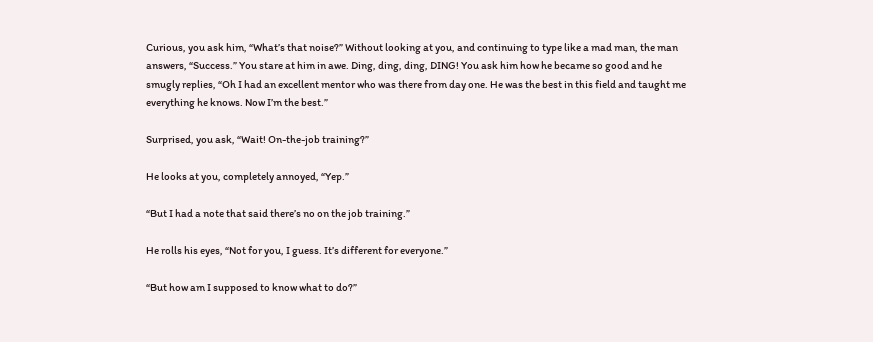Curious, you ask him, “What’s that noise?” Without looking at you, and continuing to type like a mad man, the man answers, “Success.” You stare at him in awe. Ding, ding, ding, DING! You ask him how he became so good and he smugly replies, “Oh I had an excellent mentor who was there from day one. He was the best in this field and taught me everything he knows. Now I’m the best.”

Surprised, you ask, “Wait! On-the-job training?”

He looks at you, completely annoyed, “Yep.”

“But I had a note that said there’s no on the job training.”

He rolls his eyes, “Not for you, I guess. It’s different for everyone.”

“But how am I supposed to know what to do?”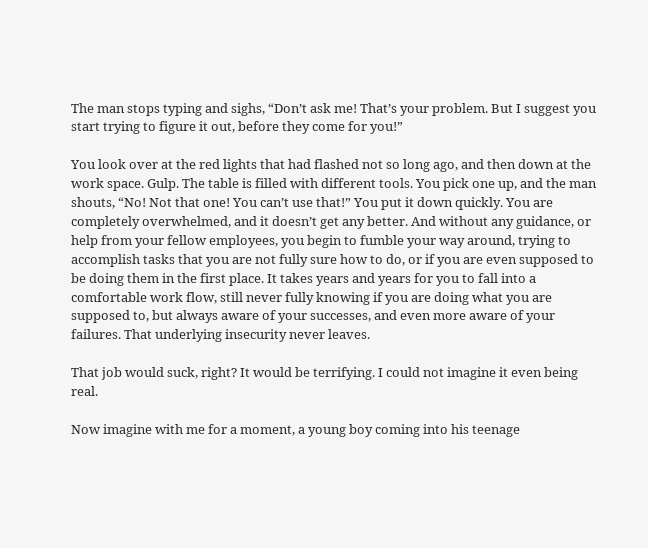The man stops typing and sighs, “Don’t ask me! That’s your problem. But I suggest you start trying to figure it out, before they come for you!”

You look over at the red lights that had flashed not so long ago, and then down at the work space. Gulp. The table is filled with different tools. You pick one up, and the man shouts, “No! Not that one! You can’t use that!” You put it down quickly. You are completely overwhelmed, and it doesn’t get any better. And without any guidance, or help from your fellow employees, you begin to fumble your way around, trying to accomplish tasks that you are not fully sure how to do, or if you are even supposed to be doing them in the first place. It takes years and years for you to fall into a comfortable work flow, still never fully knowing if you are doing what you are supposed to, but always aware of your successes, and even more aware of your failures. That underlying insecurity never leaves.

That job would suck, right? It would be terrifying. I could not imagine it even being real.

Now imagine with me for a moment, a young boy coming into his teenage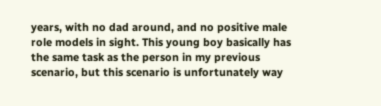years, with no dad around, and no positive male role models in sight. This young boy basically has the same task as the person in my previous scenario, but this scenario is unfortunately way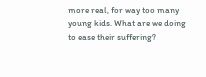more real, for way too many young kids. What are we doing to ease their suffering?